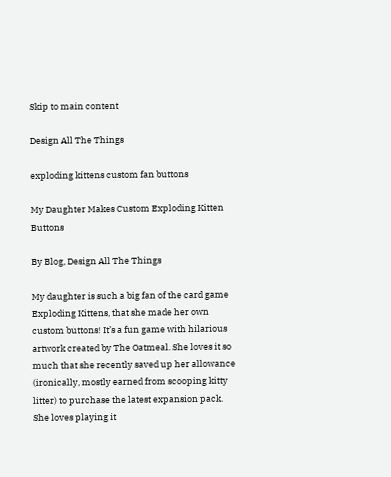Skip to main content

Design All The Things

exploding kittens custom fan buttons

My Daughter Makes Custom Exploding Kitten Buttons

By Blog, Design All The Things

My daughter is such a big fan of the card game Exploding Kittens, that she made her own custom buttons! It’s a fun game with hilarious artwork created by The Oatmeal. She loves it so much that she recently saved up her allowance (ironically, mostly earned from scooping kitty litter) to purchase the latest expansion pack. She loves playing it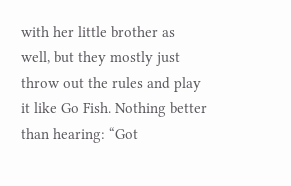with her little brother as well, but they mostly just throw out the rules and play it like Go Fish. Nothing better than hearing: “Got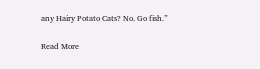any Hairy Potato Cats? No. Go fish.”

Read More